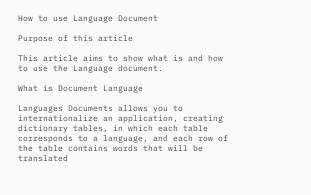How to use Language Document

Purpose of this article

This article aims to show what is and how to use the Language document.

What is Document Language

Languages Documents allows you to internationalize an application, creating dictionary tables, in which each table corresponds to a language, and each row of the table contains words that will be translated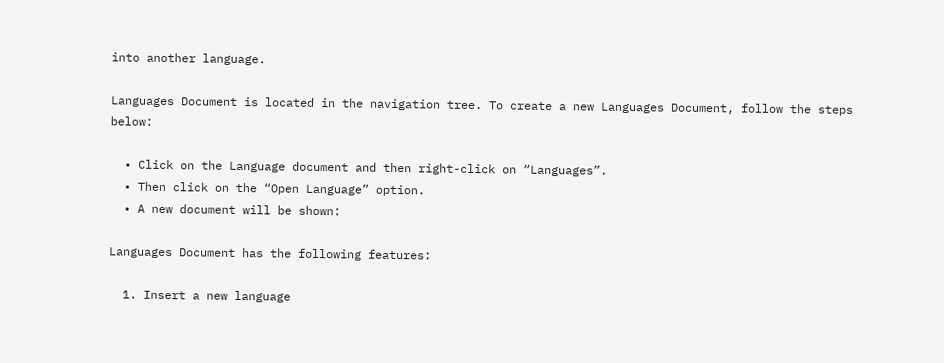into another language.

Languages Document is located in the navigation tree. To create a new Languages Document, follow the steps below:

  • Click on the Language document and then right-click on “Languages”.
  • Then click on the “Open Language” option.
  • A new document will be shown:

Languages Document has the following features:

  1. Insert a new language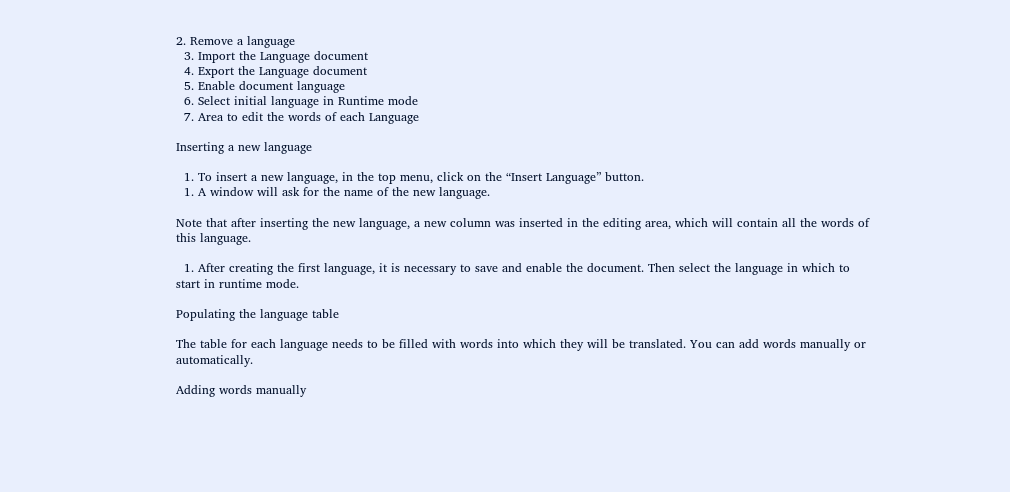2. Remove a language
  3. Import the Language document
  4. Export the Language document
  5. Enable document language
  6. Select initial language in Runtime mode
  7. Area to edit the words of each Language

Inserting a new language

  1. To insert a new language, in the top menu, click on the “Insert Language” button.
  1. A window will ask for the name of the new language.

Note that after inserting the new language, a new column was inserted in the editing area, which will contain all the words of this language.

  1. After creating the first language, it is necessary to save and enable the document. Then select the language in which to start in runtime mode.

Populating the language table

The table for each language needs to be filled with words into which they will be translated. You can add words manually or automatically.

Adding words manually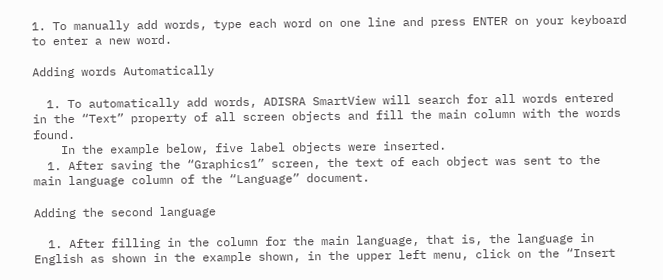1. To manually add words, type each word on one line and press ENTER on your keyboard to enter a new word.

Adding words Automatically

  1. To automatically add words, ADISRA SmartView will search for all words entered in the “Text” property of all screen objects and fill the main column with the words found.
    In the example below, five label objects were inserted.
  1. After saving the “Graphics1” screen, the text of each object was sent to the main language column of the “Language” document.

Adding the second language

  1. After filling in the column for the main language, that is, the language in English as shown in the example shown, in the upper left menu, click on the “Insert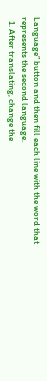Language” button and then fill each line with the word that represents the second language.
  1. After translating, change the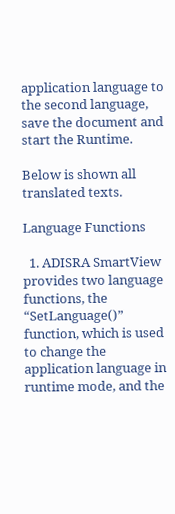application language to the second language, save the document and start the Runtime.

Below is shown all translated texts.

Language Functions

  1. ADISRA SmartView provides two language functions, the “SetLanguage()” function, which is used to change the application language in runtime mode, and the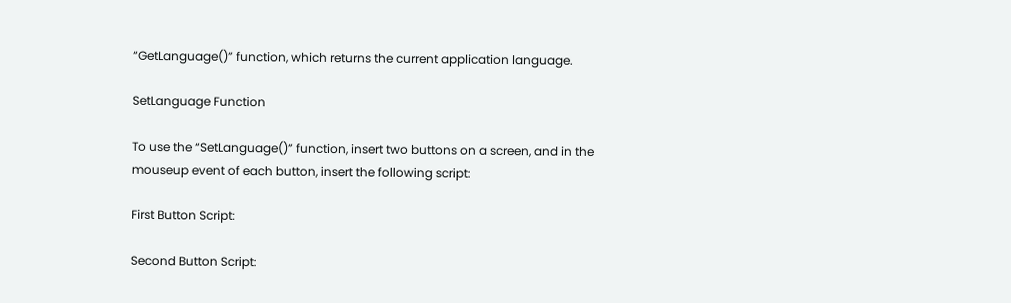“GetLanguage()” function, which returns the current application language.

SetLanguage Function

To use the “SetLanguage()” function, insert two buttons on a screen, and in the mouseup event of each button, insert the following script:

First Button Script:

Second Button Script: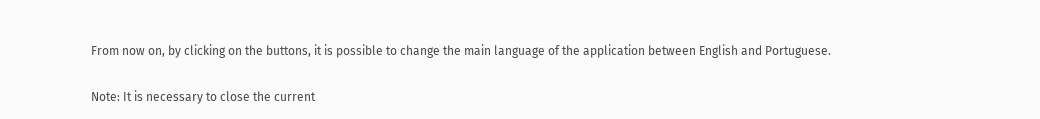From now on, by clicking on the buttons, it is possible to change the main language of the application between English and Portuguese.

Note: It is necessary to close the current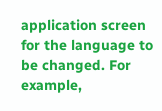application screen for the language to be changed. For example,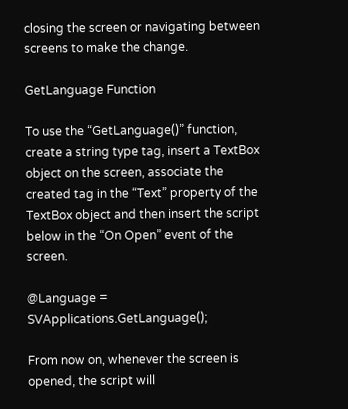closing the screen or navigating between screens to make the change.

GetLanguage Function

To use the “GetLanguage()” function, create a string type tag, insert a TextBox object on the screen, associate the created tag in the “Text” property of the TextBox object and then insert the script below in the “On Open” event of the screen.

@Language = SVApplications.GetLanguage();

From now on, whenever the screen is opened, the script will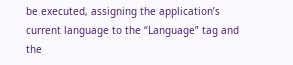be executed, assigning the application’s current language to the “Language” tag and the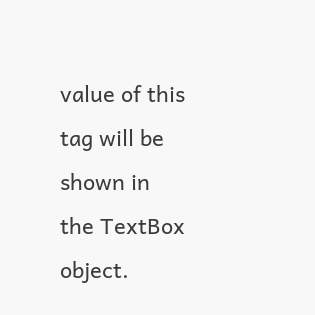value of this tag will be shown in the TextBox object.